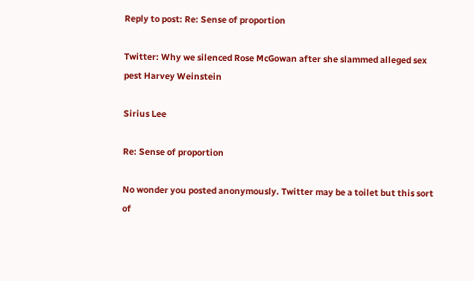Reply to post: Re: Sense of proportion

Twitter: Why we silenced Rose McGowan after she slammed alleged sex pest Harvey Weinstein

Sirius Lee

Re: Sense of proportion

No wonder you posted anonymously. Twitter may be a toilet but this sort of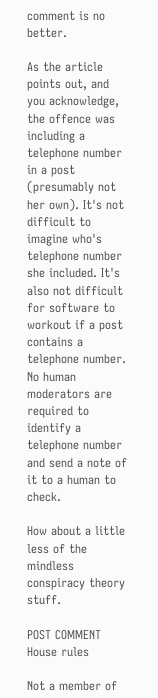comment is no better.

As the article points out, and you acknowledge, the offence was including a telephone number in a post (presumably not her own). It's not difficult to imagine who's telephone number she included. It's also not difficult for software to workout if a post contains a telephone number. No human moderators are required to identify a telephone number and send a note of it to a human to check.

How about a little less of the mindless conspiracy theory stuff.

POST COMMENT House rules

Not a member of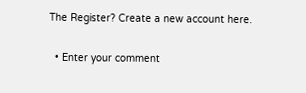The Register? Create a new account here.

  • Enter your comment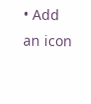• Add an icon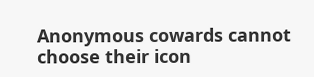Anonymous cowards cannot choose their icon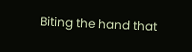Biting the hand that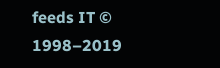feeds IT © 1998–2019